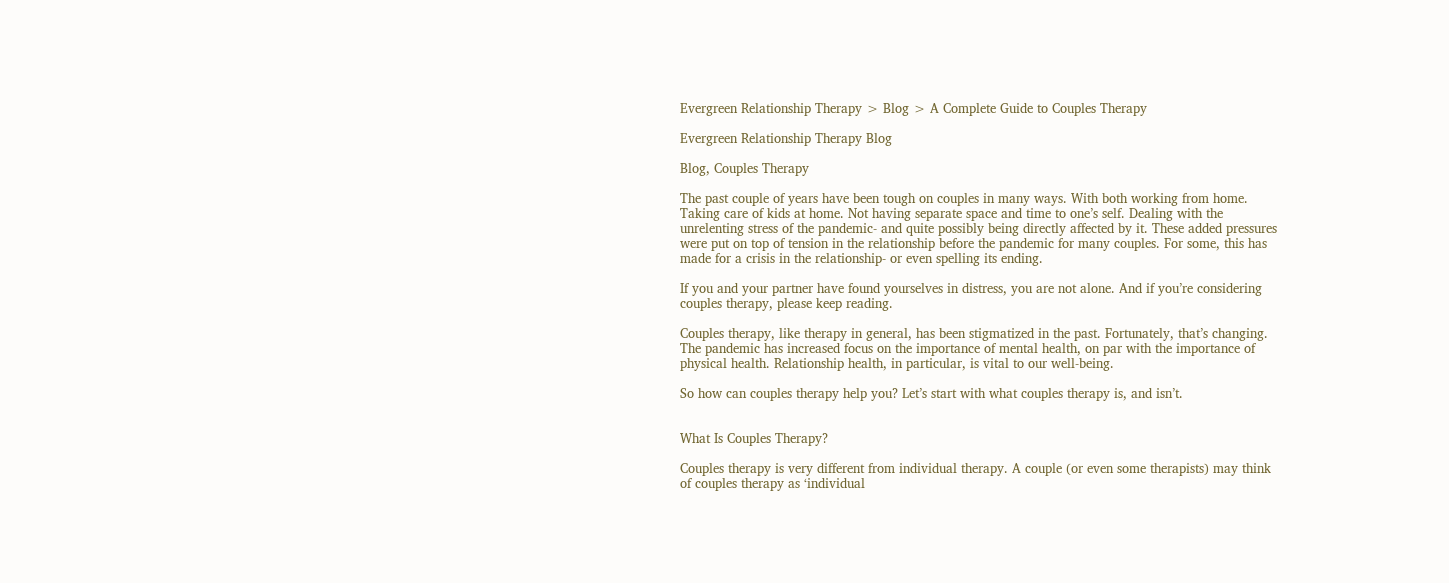Evergreen Relationship Therapy > Blog > A Complete Guide to Couples Therapy

Evergreen Relationship Therapy Blog

Blog, Couples Therapy

The past couple of years have been tough on couples in many ways. With both working from home. Taking care of kids at home. Not having separate space and time to one’s self. Dealing with the unrelenting stress of the pandemic- and quite possibly being directly affected by it. These added pressures were put on top of tension in the relationship before the pandemic for many couples. For some, this has made for a crisis in the relationship- or even spelling its ending.

If you and your partner have found yourselves in distress, you are not alone. And if you’re considering couples therapy, please keep reading.

Couples therapy, like therapy in general, has been stigmatized in the past. Fortunately, that’s changing. The pandemic has increased focus on the importance of mental health, on par with the importance of physical health. Relationship health, in particular, is vital to our well-being.

So how can couples therapy help you? Let’s start with what couples therapy is, and isn’t.


What Is Couples Therapy?

Couples therapy is very different from individual therapy. A couple (or even some therapists) may think of couples therapy as ‘individual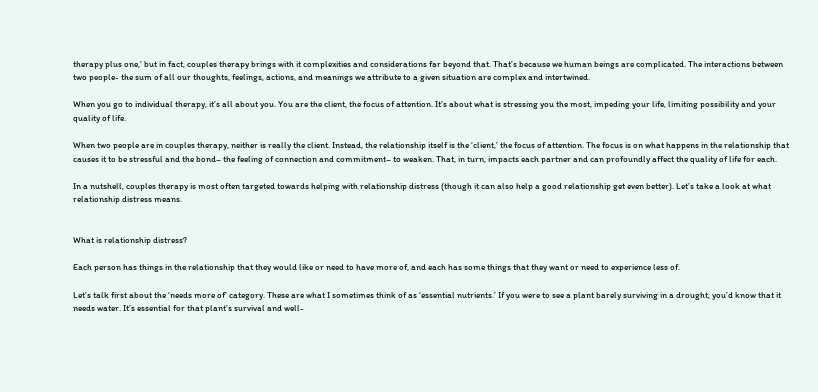therapy plus one,’ but in fact, couples therapy brings with it complexities and considerations far beyond that. That’s because we human beings are complicated. The interactions between two people- the sum of all our thoughts, feelings, actions, and meanings we attribute to a given situation are complex and intertwined.

When you go to individual therapy, it’s all about you. You are the client, the focus of attention. It’s about what is stressing you the most, impeding your life, limiting possibility and your quality of life.

When two people are in couples therapy, neither is really the client. Instead, the relationship itself is the ‘client,’ the focus of attention. The focus is on what happens in the relationship that causes it to be stressful and the bond– the feeling of connection and commitment– to weaken. That, in turn, impacts each partner and can profoundly affect the quality of life for each.

In a nutshell, couples therapy is most often targeted towards helping with relationship distress (though it can also help a good relationship get even better). Let’s take a look at what relationship distress means.


What is relationship distress?

Each person has things in the relationship that they would like or need to have more of, and each has some things that they want or need to experience less of.

Let’s talk first about the ‘needs more of’ category. These are what I sometimes think of as ‘essential nutrients.’ If you were to see a plant barely surviving in a drought, you’d know that it needs water. It’s essential for that plant’s survival and well-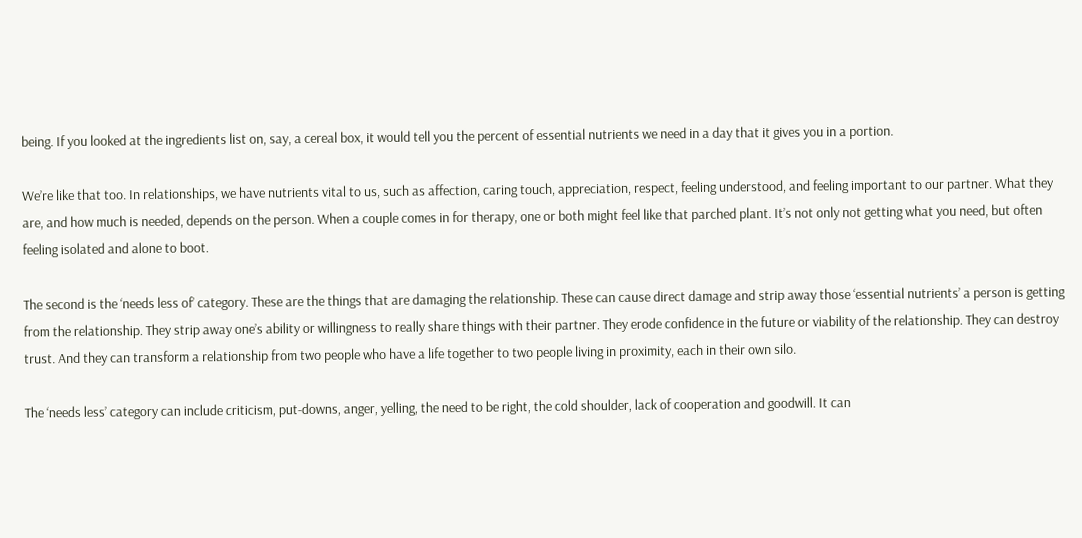being. If you looked at the ingredients list on, say, a cereal box, it would tell you the percent of essential nutrients we need in a day that it gives you in a portion.

We’re like that too. In relationships, we have nutrients vital to us, such as affection, caring touch, appreciation, respect, feeling understood, and feeling important to our partner. What they are, and how much is needed, depends on the person. When a couple comes in for therapy, one or both might feel like that parched plant. It’s not only not getting what you need, but often feeling isolated and alone to boot.

The second is the ‘needs less of’ category. These are the things that are damaging the relationship. These can cause direct damage and strip away those ‘essential nutrients’ a person is getting from the relationship. They strip away one’s ability or willingness to really share things with their partner. They erode confidence in the future or viability of the relationship. They can destroy trust. And they can transform a relationship from two people who have a life together to two people living in proximity, each in their own silo.

The ‘needs less’ category can include criticism, put-downs, anger, yelling, the need to be right, the cold shoulder, lack of cooperation and goodwill. It can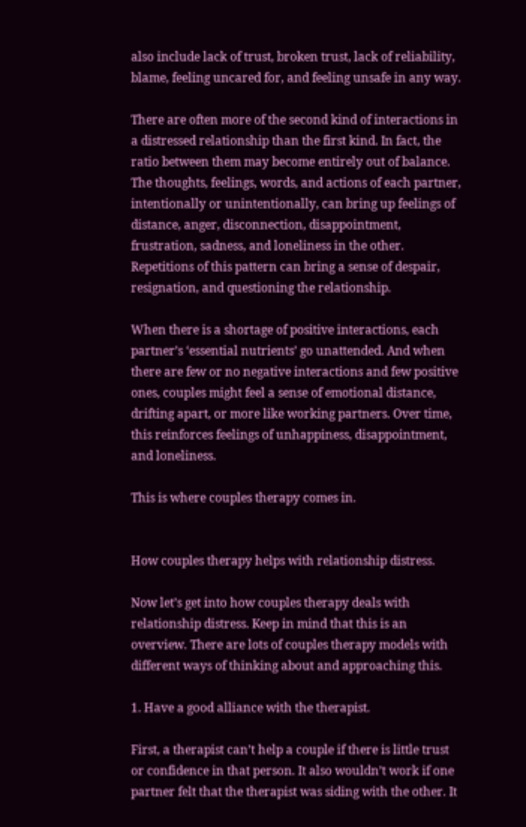also include lack of trust, broken trust, lack of reliability, blame, feeling uncared for, and feeling unsafe in any way.

There are often more of the second kind of interactions in a distressed relationship than the first kind. In fact, the ratio between them may become entirely out of balance. The thoughts, feelings, words, and actions of each partner, intentionally or unintentionally, can bring up feelings of distance, anger, disconnection, disappointment, frustration, sadness, and loneliness in the other. Repetitions of this pattern can bring a sense of despair, resignation, and questioning the relationship.

When there is a shortage of positive interactions, each partner’s ‘essential nutrients’ go unattended. And when there are few or no negative interactions and few positive ones, couples might feel a sense of emotional distance, drifting apart, or more like working partners. Over time, this reinforces feelings of unhappiness, disappointment, and loneliness.

This is where couples therapy comes in.


How couples therapy helps with relationship distress.

Now let’s get into how couples therapy deals with relationship distress. Keep in mind that this is an overview. There are lots of couples therapy models with different ways of thinking about and approaching this.

1. Have a good alliance with the therapist.

First, a therapist can’t help a couple if there is little trust or confidence in that person. It also wouldn’t work if one partner felt that the therapist was siding with the other. It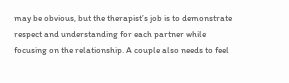may be obvious, but the therapist’s job is to demonstrate respect and understanding for each partner while focusing on the relationship. A couple also needs to feel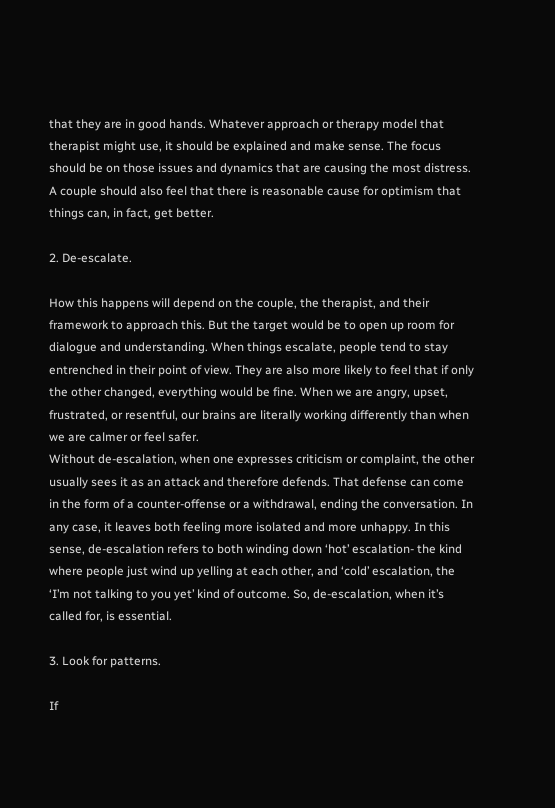that they are in good hands. Whatever approach or therapy model that therapist might use, it should be explained and make sense. The focus should be on those issues and dynamics that are causing the most distress. A couple should also feel that there is reasonable cause for optimism that things can, in fact, get better.

2. De-escalate.

How this happens will depend on the couple, the therapist, and their framework to approach this. But the target would be to open up room for dialogue and understanding. When things escalate, people tend to stay entrenched in their point of view. They are also more likely to feel that if only the other changed, everything would be fine. When we are angry, upset, frustrated, or resentful, our brains are literally working differently than when we are calmer or feel safer.
Without de-escalation, when one expresses criticism or complaint, the other usually sees it as an attack and therefore defends. That defense can come in the form of a counter-offense or a withdrawal, ending the conversation. In any case, it leaves both feeling more isolated and more unhappy. In this sense, de-escalation refers to both winding down ‘hot’ escalation- the kind where people just wind up yelling at each other, and ‘cold’ escalation, the ‘I’m not talking to you yet’ kind of outcome. So, de-escalation, when it’s called for, is essential.

3. Look for patterns.

If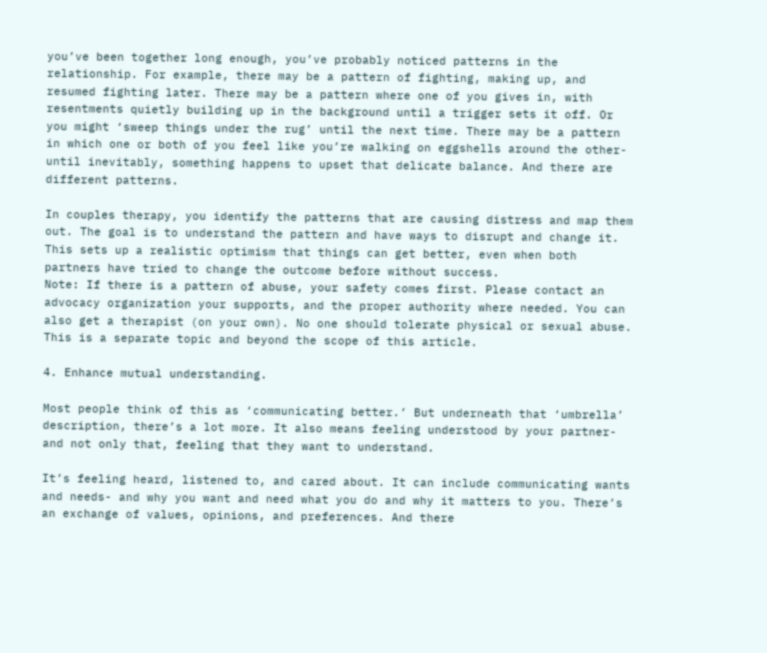you’ve been together long enough, you’ve probably noticed patterns in the relationship. For example, there may be a pattern of fighting, making up, and resumed fighting later. There may be a pattern where one of you gives in, with resentments quietly building up in the background until a trigger sets it off. Or you might ‘sweep things under the rug’ until the next time. There may be a pattern in which one or both of you feel like you’re walking on eggshells around the other- until inevitably, something happens to upset that delicate balance. And there are different patterns.

In couples therapy, you identify the patterns that are causing distress and map them out. The goal is to understand the pattern and have ways to disrupt and change it. This sets up a realistic optimism that things can get better, even when both partners have tried to change the outcome before without success.
Note: If there is a pattern of abuse, your safety comes first. Please contact an advocacy organization your supports, and the proper authority where needed. You can also get a therapist (on your own). No one should tolerate physical or sexual abuse. This is a separate topic and beyond the scope of this article.

4. Enhance mutual understanding.

Most people think of this as ‘communicating better.’ But underneath that ‘umbrella’ description, there’s a lot more. It also means feeling understood by your partner- and not only that, feeling that they want to understand.

It’s feeling heard, listened to, and cared about. It can include communicating wants and needs- and why you want and need what you do and why it matters to you. There’s an exchange of values, opinions, and preferences. And there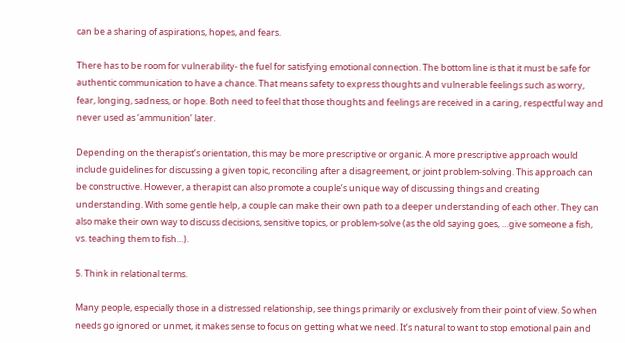can be a sharing of aspirations, hopes, and fears.

There has to be room for vulnerability- the fuel for satisfying emotional connection. The bottom line is that it must be safe for authentic communication to have a chance. That means safety to express thoughts and vulnerable feelings such as worry, fear, longing, sadness, or hope. Both need to feel that those thoughts and feelings are received in a caring, respectful way and never used as ‘ammunition’ later.

Depending on the therapist’s orientation, this may be more prescriptive or organic. A more prescriptive approach would include guidelines for discussing a given topic, reconciling after a disagreement, or joint problem-solving. This approach can be constructive. However, a therapist can also promote a couple’s unique way of discussing things and creating understanding. With some gentle help, a couple can make their own path to a deeper understanding of each other. They can also make their own way to discuss decisions, sensitive topics, or problem-solve (as the old saying goes, …give someone a fish, vs. teaching them to fish…).

5. Think in relational terms.

Many people, especially those in a distressed relationship, see things primarily or exclusively from their point of view. So when needs go ignored or unmet, it makes sense to focus on getting what we need. It’s natural to want to stop emotional pain and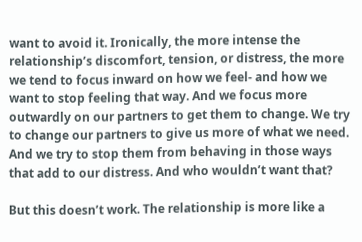want to avoid it. Ironically, the more intense the relationship’s discomfort, tension, or distress, the more we tend to focus inward on how we feel- and how we want to stop feeling that way. And we focus more outwardly on our partners to get them to change. We try to change our partners to give us more of what we need. And we try to stop them from behaving in those ways that add to our distress. And who wouldn’t want that?

But this doesn’t work. The relationship is more like a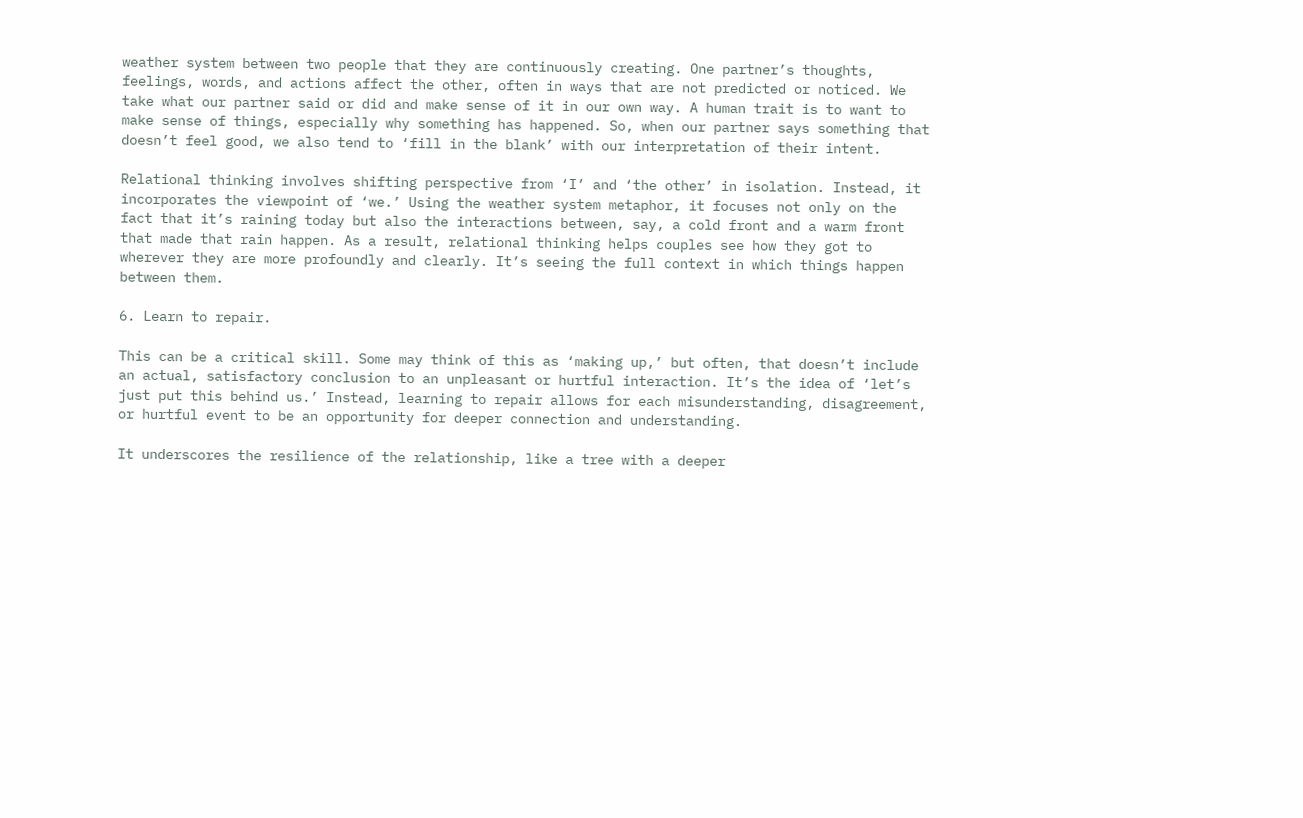weather system between two people that they are continuously creating. One partner’s thoughts, feelings, words, and actions affect the other, often in ways that are not predicted or noticed. We take what our partner said or did and make sense of it in our own way. A human trait is to want to make sense of things, especially why something has happened. So, when our partner says something that doesn’t feel good, we also tend to ‘fill in the blank’ with our interpretation of their intent.

Relational thinking involves shifting perspective from ‘I’ and ‘the other’ in isolation. Instead, it incorporates the viewpoint of ‘we.’ Using the weather system metaphor, it focuses not only on the fact that it’s raining today but also the interactions between, say, a cold front and a warm front that made that rain happen. As a result, relational thinking helps couples see how they got to wherever they are more profoundly and clearly. It’s seeing the full context in which things happen between them.

6. Learn to repair.

This can be a critical skill. Some may think of this as ‘making up,’ but often, that doesn’t include an actual, satisfactory conclusion to an unpleasant or hurtful interaction. It’s the idea of ‘let’s just put this behind us.’ Instead, learning to repair allows for each misunderstanding, disagreement, or hurtful event to be an opportunity for deeper connection and understanding.

It underscores the resilience of the relationship, like a tree with a deeper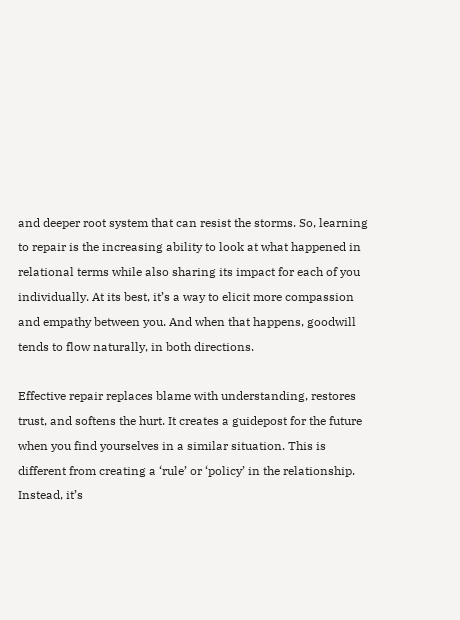and deeper root system that can resist the storms. So, learning to repair is the increasing ability to look at what happened in relational terms while also sharing its impact for each of you individually. At its best, it’s a way to elicit more compassion and empathy between you. And when that happens, goodwill tends to flow naturally, in both directions.

Effective repair replaces blame with understanding, restores trust, and softens the hurt. It creates a guidepost for the future when you find yourselves in a similar situation. This is different from creating a ‘rule’ or ‘policy’ in the relationship. Instead, it’s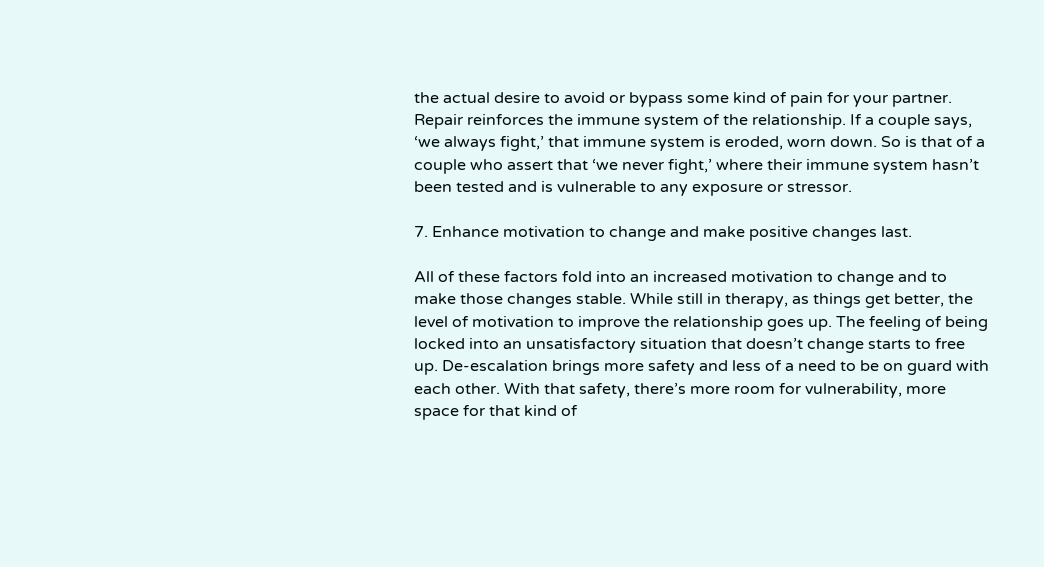the actual desire to avoid or bypass some kind of pain for your partner. Repair reinforces the immune system of the relationship. If a couple says, ‘we always fight,’ that immune system is eroded, worn down. So is that of a couple who assert that ‘we never fight,’ where their immune system hasn’t been tested and is vulnerable to any exposure or stressor.

7. Enhance motivation to change and make positive changes last.

All of these factors fold into an increased motivation to change and to make those changes stable. While still in therapy, as things get better, the level of motivation to improve the relationship goes up. The feeling of being locked into an unsatisfactory situation that doesn’t change starts to free up. De-escalation brings more safety and less of a need to be on guard with each other. With that safety, there’s more room for vulnerability, more space for that kind of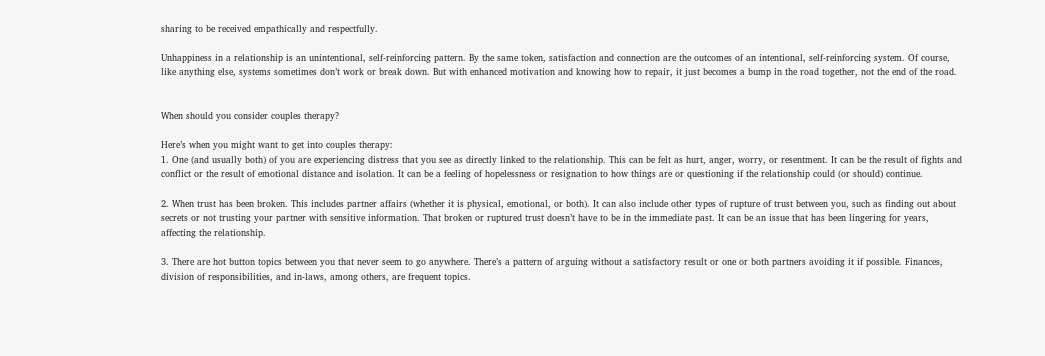sharing to be received empathically and respectfully.

Unhappiness in a relationship is an unintentional, self-reinforcing pattern. By the same token, satisfaction and connection are the outcomes of an intentional, self-reinforcing system. Of course, like anything else, systems sometimes don’t work or break down. But with enhanced motivation and knowing how to repair, it just becomes a bump in the road together, not the end of the road.


When should you consider couples therapy?

Here’s when you might want to get into couples therapy:
1. One (and usually both) of you are experiencing distress that you see as directly linked to the relationship. This can be felt as hurt, anger, worry, or resentment. It can be the result of fights and conflict or the result of emotional distance and isolation. It can be a feeling of hopelessness or resignation to how things are or questioning if the relationship could (or should) continue.

2. When trust has been broken. This includes partner affairs (whether it is physical, emotional, or both). It can also include other types of rupture of trust between you, such as finding out about secrets or not trusting your partner with sensitive information. That broken or ruptured trust doesn’t have to be in the immediate past. It can be an issue that has been lingering for years, affecting the relationship.

3. There are hot button topics between you that never seem to go anywhere. There’s a pattern of arguing without a satisfactory result or one or both partners avoiding it if possible. Finances, division of responsibilities, and in-laws, among others, are frequent topics.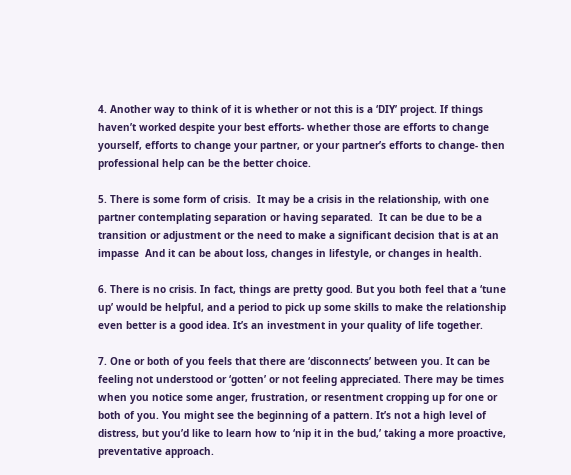4. Another way to think of it is whether or not this is a ‘DIY’ project. If things haven’t worked despite your best efforts- whether those are efforts to change yourself, efforts to change your partner, or your partner’s efforts to change- then professional help can be the better choice.

5. There is some form of crisis.  It may be a crisis in the relationship, with one partner contemplating separation or having separated.  It can be due to be a transition or adjustment or the need to make a significant decision that is at an impasse  And it can be about loss, changes in lifestyle, or changes in health.

6. There is no crisis. In fact, things are pretty good. But you both feel that a ‘tune up’ would be helpful, and a period to pick up some skills to make the relationship even better is a good idea. It’s an investment in your quality of life together.

7. One or both of you feels that there are ‘disconnects’ between you. It can be feeling not understood or ‘gotten’ or not feeling appreciated. There may be times when you notice some anger, frustration, or resentment cropping up for one or both of you. You might see the beginning of a pattern. It’s not a high level of distress, but you’d like to learn how to ‘nip it in the bud,’ taking a more proactive, preventative approach.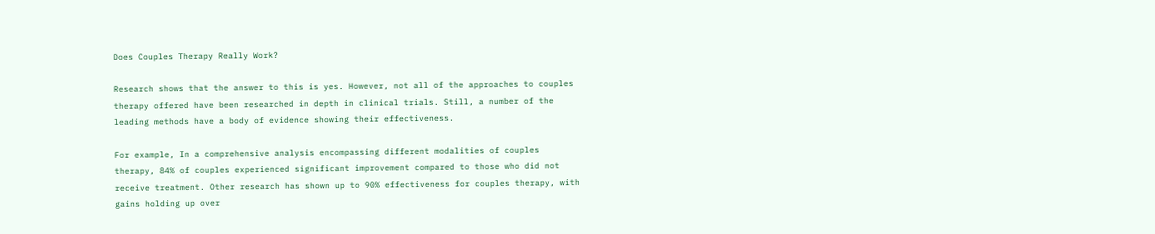Does Couples Therapy Really Work?

Research shows that the answer to this is yes. However, not all of the approaches to couples therapy offered have been researched in depth in clinical trials. Still, a number of the leading methods have a body of evidence showing their effectiveness.

For example, In a comprehensive analysis encompassing different modalities of couples therapy, 84% of couples experienced significant improvement compared to those who did not receive treatment. Other research has shown up to 90% effectiveness for couples therapy, with gains holding up over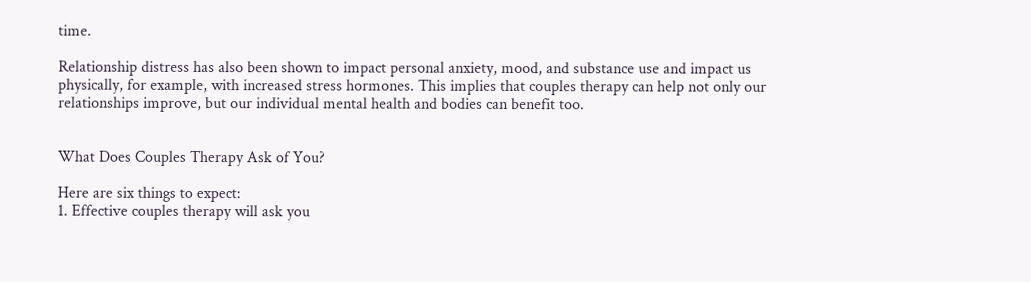time.

Relationship distress has also been shown to impact personal anxiety, mood, and substance use and impact us physically, for example, with increased stress hormones. This implies that couples therapy can help not only our relationships improve, but our individual mental health and bodies can benefit too.


What Does Couples Therapy Ask of You?

Here are six things to expect:
1. Effective couples therapy will ask you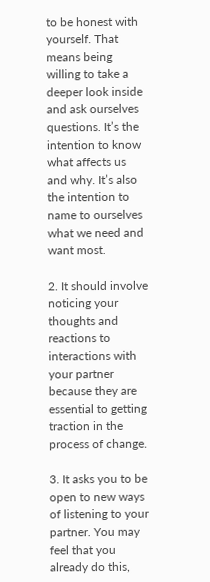to be honest with yourself. That means being willing to take a deeper look inside and ask ourselves questions. It’s the intention to know what affects us and why. It’s also the intention to name to ourselves what we need and want most.

2. It should involve noticing your thoughts and reactions to interactions with your partner because they are essential to getting traction in the process of change.

3. It asks you to be open to new ways of listening to your partner. You may feel that you already do this,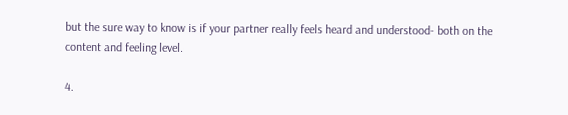but the sure way to know is if your partner really feels heard and understood- both on the content and feeling level.

4.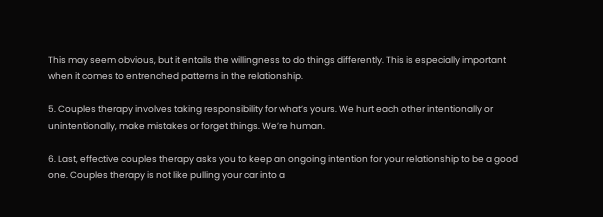This may seem obvious, but it entails the willingness to do things differently. This is especially important when it comes to entrenched patterns in the relationship.

5. Couples therapy involves taking responsibility for what’s yours. We hurt each other intentionally or unintentionally, make mistakes or forget things. We’re human.

6. Last, effective couples therapy asks you to keep an ongoing intention for your relationship to be a good one. Couples therapy is not like pulling your car into a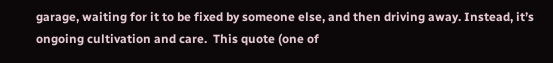garage, waiting for it to be fixed by someone else, and then driving away. Instead, it’s ongoing cultivation and care.  This quote (one of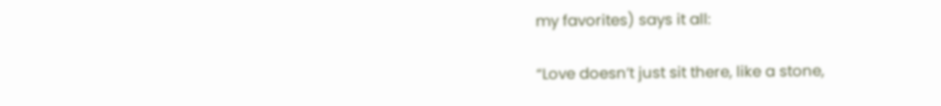my favorites) says it all:

“Love doesn’t just sit there, like a stone,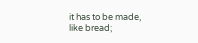it has to be made, like bread;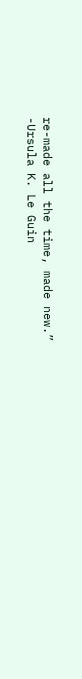re-made all the time, made new.”
-Ursula K. Le Guin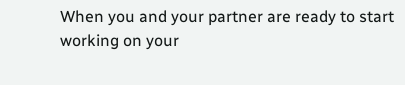When you and your partner are ready to start working on your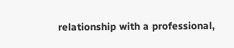relationship with a professional,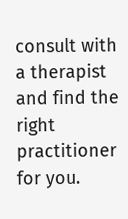consult with a therapist and find the right practitioner for you.